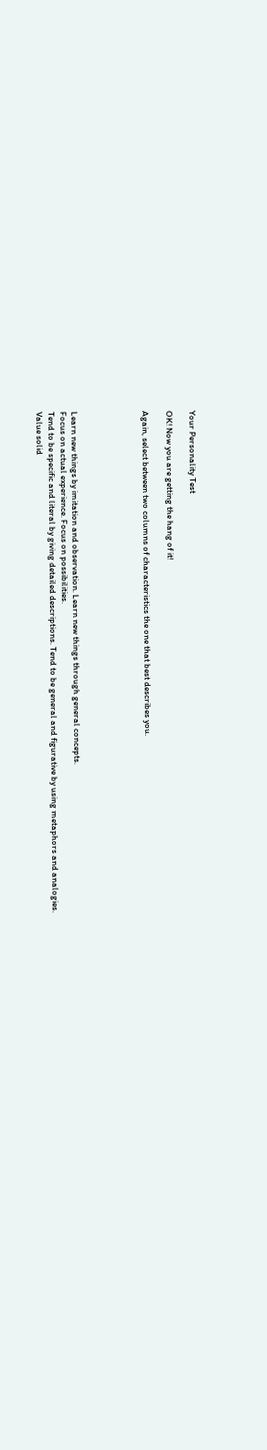Your Personality Test

OK! Now you are getting the hang of it!

Again, select between two columns of characteristics the one that best describes you.





Learn new things by imitation and observation. Learn new things through general concepts.
Focus on actual experience. Focus on possibilities.
Tend to be specific and literal by giving detailed descriptions. Tend to be general and figurative by using metaphors and analogies.
Value solid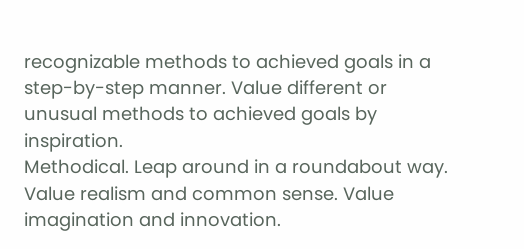recognizable methods to achieved goals in a step-by-step manner. Value different or unusual methods to achieved goals by inspiration.
Methodical. Leap around in a roundabout way.
Value realism and common sense. Value imagination and innovation.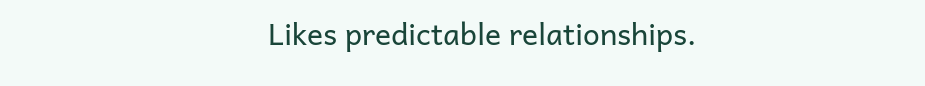Likes predictable relationships.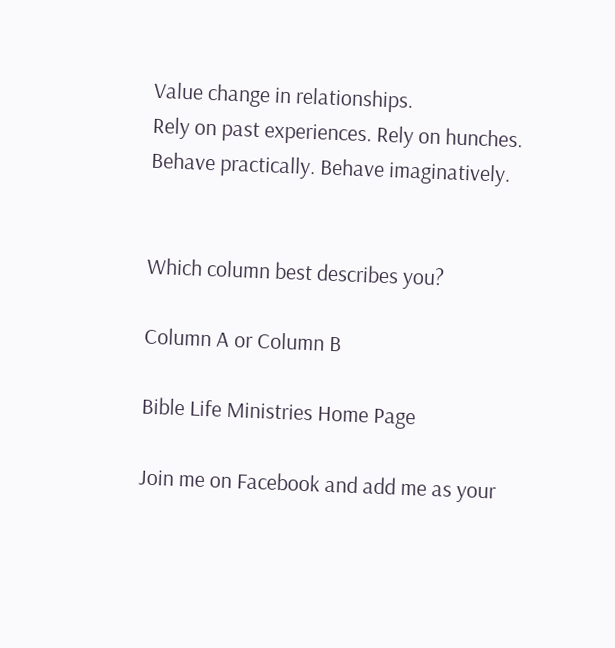Value change in relationships.
Rely on past experiences. Rely on hunches.
Behave practically. Behave imaginatively.


Which column best describes you?

Column A or Column B

Bible Life Ministries Home Page

Join me on Facebook and add me as your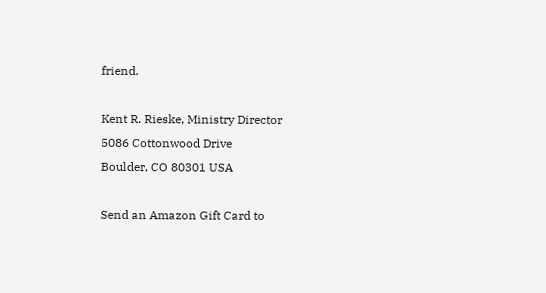friend.

Kent R. Rieske, Ministry Director
5086 Cottonwood Drive
Boulder, CO 80301 USA

Send an Amazon Gift Card to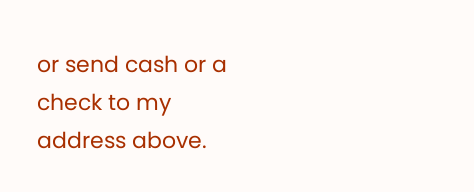or send cash or a check to my address above.